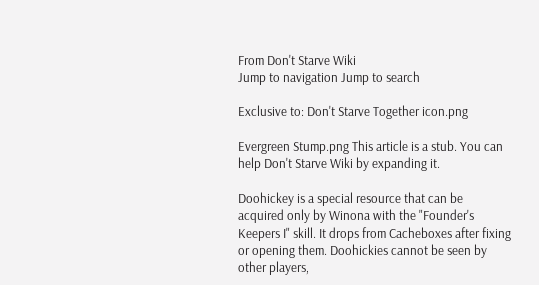From Don't Starve Wiki
Jump to navigation Jump to search

Exclusive to: Don't Starve Together icon.png

Evergreen Stump.png This article is a stub. You can help Don't Starve Wiki by expanding it.

Doohickey is a special resource that can be acquired only by Winona with the "Founder's Keepers I" skill. It drops from Cacheboxes after fixing or opening them. Doohickies cannot be seen by other players,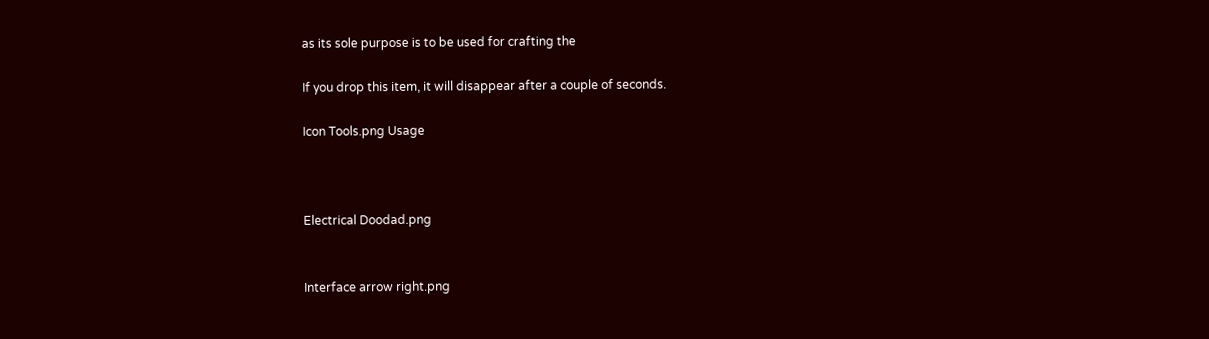as its sole purpose is to be used for crafting the

If you drop this item, it will disappear after a couple of seconds.

Icon Tools.png Usage



Electrical Doodad.png


Interface arrow right.png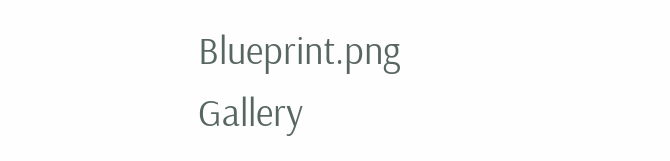Blueprint.png Gallery